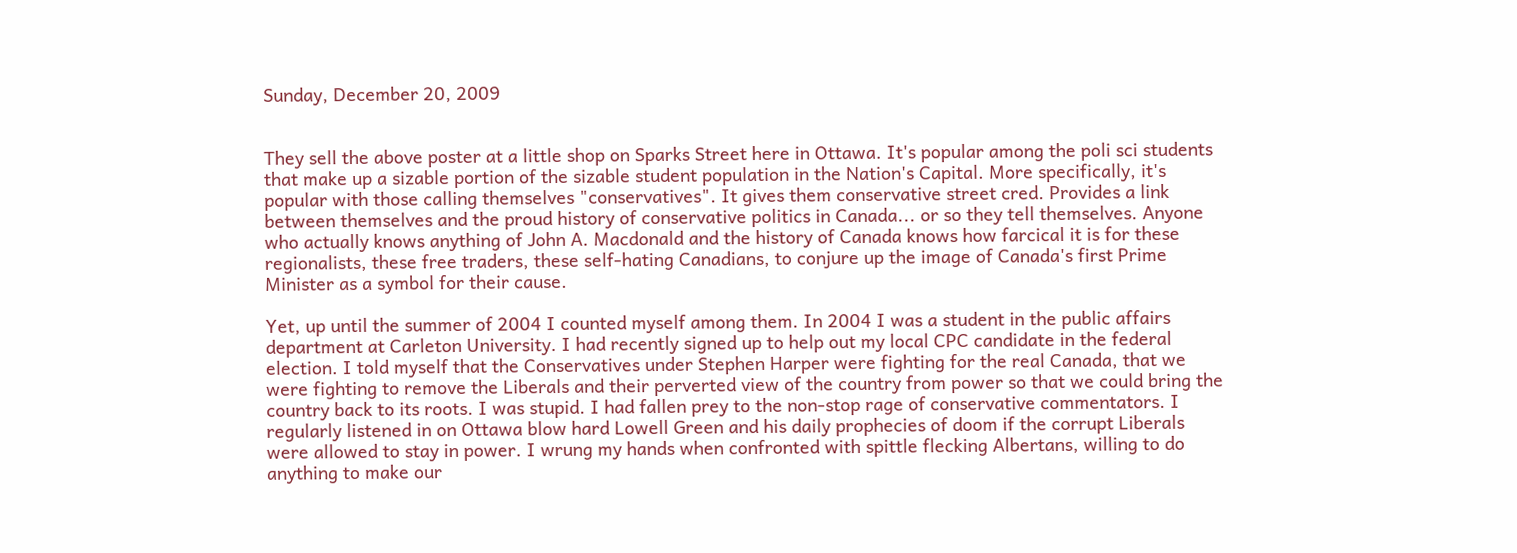Sunday, December 20, 2009


They sell the above poster at a little shop on Sparks Street here in Ottawa. It's popular among the poli sci students that make up a sizable portion of the sizable student population in the Nation's Capital. More specifically, it's popular with those calling themselves "conservatives". It gives them conservative street cred. Provides a link between themselves and the proud history of conservative politics in Canada... or so they tell themselves. Anyone who actually knows anything of John A. Macdonald and the history of Canada knows how farcical it is for these regionalists, these free traders, these self-hating Canadians, to conjure up the image of Canada's first Prime Minister as a symbol for their cause.

Yet, up until the summer of 2004 I counted myself among them. In 2004 I was a student in the public affairs department at Carleton University. I had recently signed up to help out my local CPC candidate in the federal election. I told myself that the Conservatives under Stephen Harper were fighting for the real Canada, that we were fighting to remove the Liberals and their perverted view of the country from power so that we could bring the country back to its roots. I was stupid. I had fallen prey to the non-stop rage of conservative commentators. I regularly listened in on Ottawa blow hard Lowell Green and his daily prophecies of doom if the corrupt Liberals were allowed to stay in power. I wrung my hands when confronted with spittle flecking Albertans, willing to do anything to make our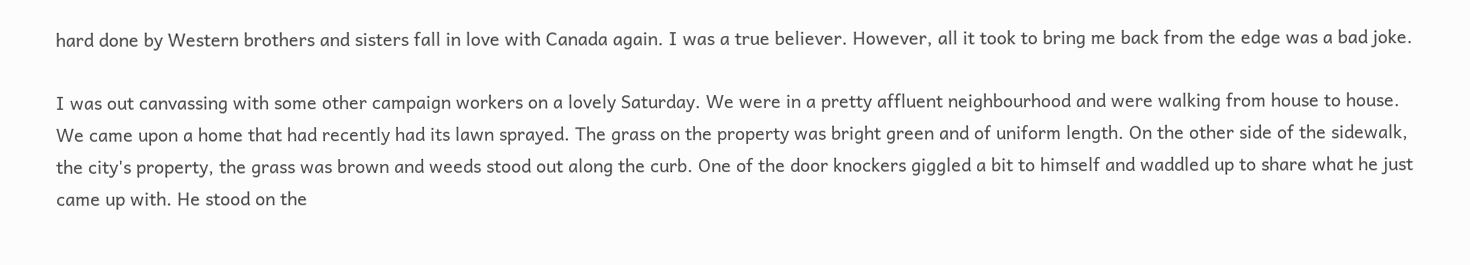hard done by Western brothers and sisters fall in love with Canada again. I was a true believer. However, all it took to bring me back from the edge was a bad joke.

I was out canvassing with some other campaign workers on a lovely Saturday. We were in a pretty affluent neighbourhood and were walking from house to house. We came upon a home that had recently had its lawn sprayed. The grass on the property was bright green and of uniform length. On the other side of the sidewalk, the city's property, the grass was brown and weeds stood out along the curb. One of the door knockers giggled a bit to himself and waddled up to share what he just came up with. He stood on the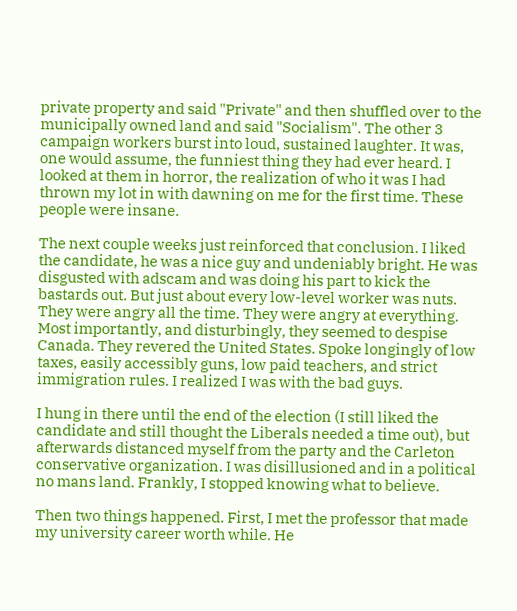private property and said "Private" and then shuffled over to the municipally owned land and said "Socialism". The other 3 campaign workers burst into loud, sustained laughter. It was, one would assume, the funniest thing they had ever heard. I looked at them in horror, the realization of who it was I had thrown my lot in with dawning on me for the first time. These people were insane.

The next couple weeks just reinforced that conclusion. I liked the candidate, he was a nice guy and undeniably bright. He was disgusted with adscam and was doing his part to kick the bastards out. But just about every low-level worker was nuts. They were angry all the time. They were angry at everything. Most importantly, and disturbingly, they seemed to despise Canada. They revered the United States. Spoke longingly of low taxes, easily accessibly guns, low paid teachers, and strict immigration rules. I realized I was with the bad guys.

I hung in there until the end of the election (I still liked the candidate and still thought the Liberals needed a time out), but afterwards distanced myself from the party and the Carleton conservative organization. I was disillusioned and in a political no mans land. Frankly, I stopped knowing what to believe.

Then two things happened. First, I met the professor that made my university career worth while. He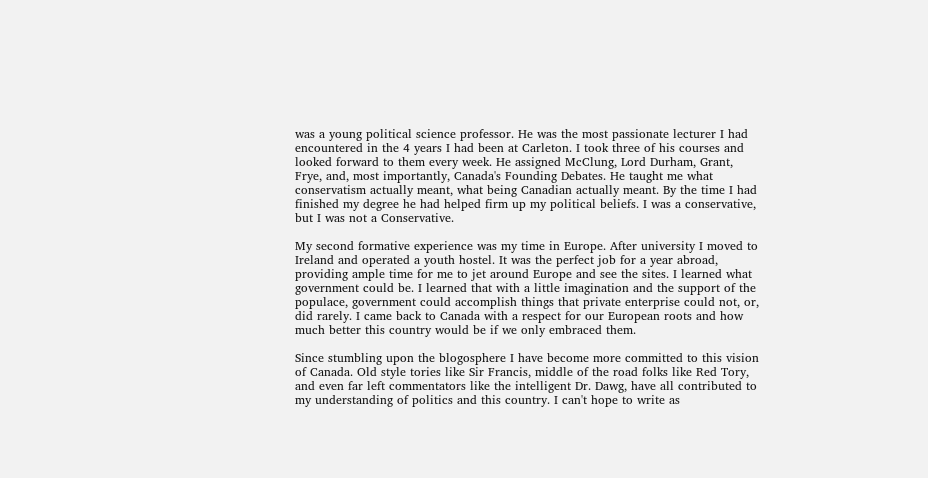was a young political science professor. He was the most passionate lecturer I had encountered in the 4 years I had been at Carleton. I took three of his courses and looked forward to them every week. He assigned McClung, Lord Durham, Grant, Frye, and, most importantly, Canada's Founding Debates. He taught me what conservatism actually meant, what being Canadian actually meant. By the time I had finished my degree he had helped firm up my political beliefs. I was a conservative, but I was not a Conservative.

My second formative experience was my time in Europe. After university I moved to Ireland and operated a youth hostel. It was the perfect job for a year abroad, providing ample time for me to jet around Europe and see the sites. I learned what government could be. I learned that with a little imagination and the support of the populace, government could accomplish things that private enterprise could not, or, did rarely. I came back to Canada with a respect for our European roots and how much better this country would be if we only embraced them.

Since stumbling upon the blogosphere I have become more committed to this vision of Canada. Old style tories like Sir Francis, middle of the road folks like Red Tory, and even far left commentators like the intelligent Dr. Dawg, have all contributed to my understanding of politics and this country. I can't hope to write as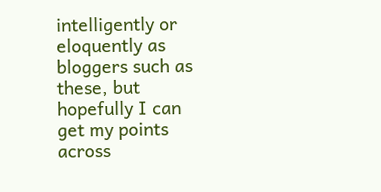intelligently or eloquently as bloggers such as these, but hopefully I can get my points across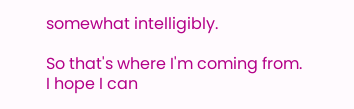somewhat intelligibly.

So that's where I'm coming from. I hope I can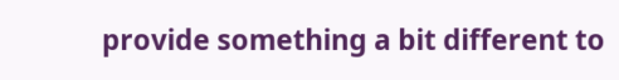provide something a bit different to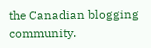the Canadian blogging community.